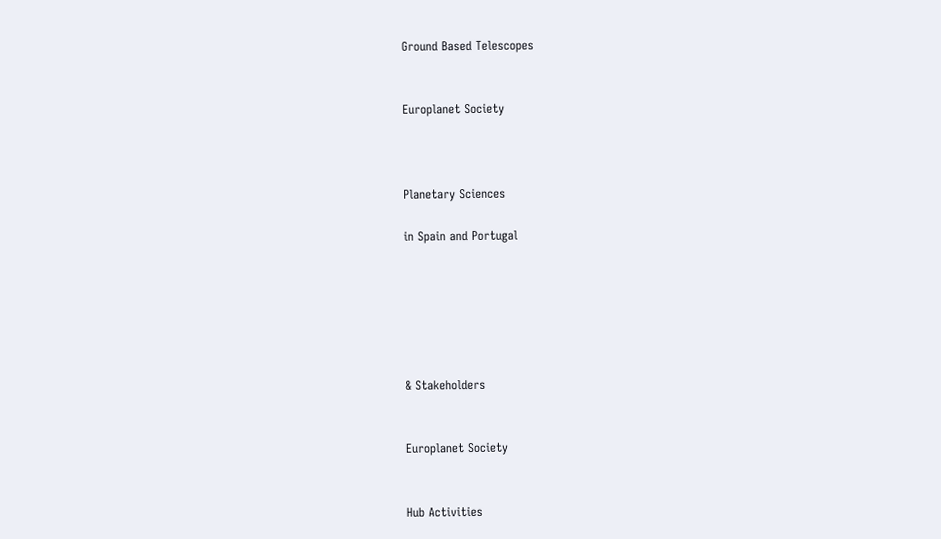Ground Based Telescopes


Europlanet Society



Planetary Sciences

in Spain and Portugal






& Stakeholders


Europlanet Society


Hub Activities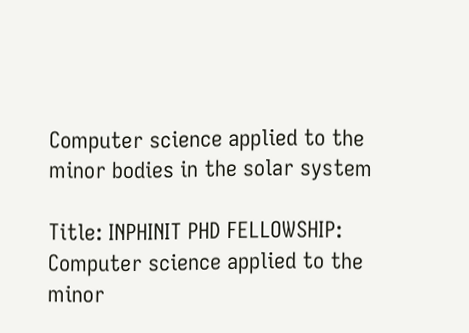Computer science applied to the minor bodies in the solar system

Title: INPHINIT PHD FELLOWSHIP: Computer science applied to the minor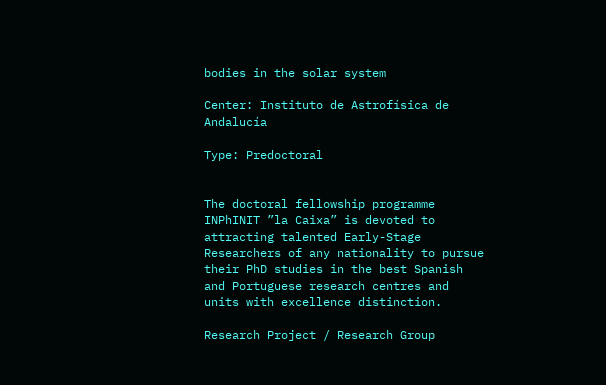bodies in the solar system

Center: Instituto de Astrofísica de Andalucía

Type: Predoctoral


The doctoral fellowship programme INPhINIT ”la Caixa” is devoted to attracting talented Early-Stage Researchers of any nationality to pursue their PhD studies in the best Spanish and Portuguese research centres and units with excellence distinction.

Research Project / Research Group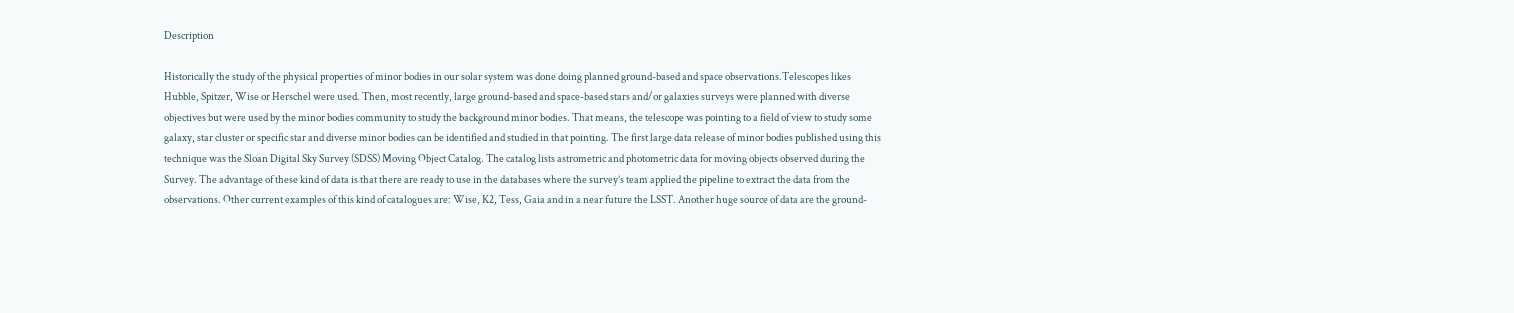Description

Historically the study of the physical properties of minor bodies in our solar system was done doing planned ground-based and space observations.Telescopes likes Hubble, Spitzer, Wise or Herschel were used. Then, most recently, large ground-based and space-based stars and/or galaxies surveys were planned with diverse objectives but were used by the minor bodies community to study the background minor bodies. That means, the telescope was pointing to a field of view to study some galaxy, star cluster or specific star and diverse minor bodies can be identified and studied in that pointing. The first large data release of minor bodies published using this technique was the Sloan Digital Sky Survey (SDSS) Moving Object Catalog. The catalog lists astrometric and photometric data for moving objects observed during the Survey. The advantage of these kind of data is that there are ready to use in the databases where the survey’s team applied the pipeline to extract the data from the observations. Other current examples of this kind of catalogues are: Wise, K2, Tess, Gaia and in a near future the LSST. Another huge source of data are the ground-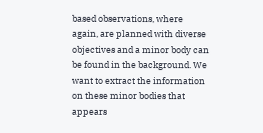based observations, where again, are planned with diverse objectives and a minor body can be found in the background. We want to extract the information on these minor bodies that appears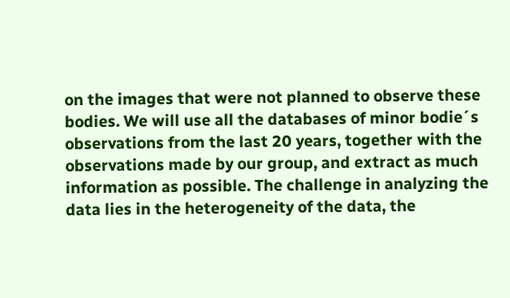on the images that were not planned to observe these bodies. We will use all the databases of minor bodie´s observations from the last 20 years, together with the observations made by our group, and extract as much information as possible. The challenge in analyzing the data lies in the heterogeneity of the data, the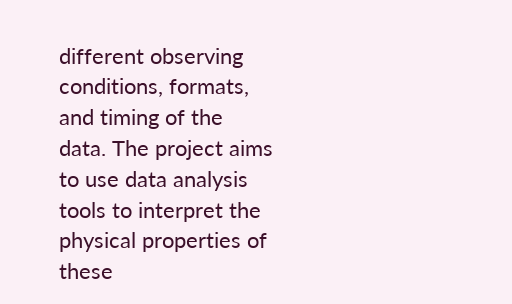different observing conditions, formats, and timing of the data. The project aims to use data analysis tools to interpret the physical properties of these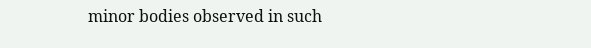minor bodies observed in such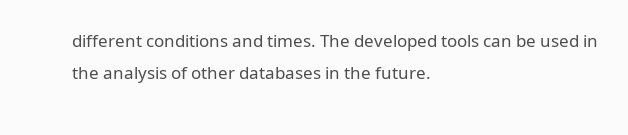different conditions and times. The developed tools can be used in the analysis of other databases in the future.